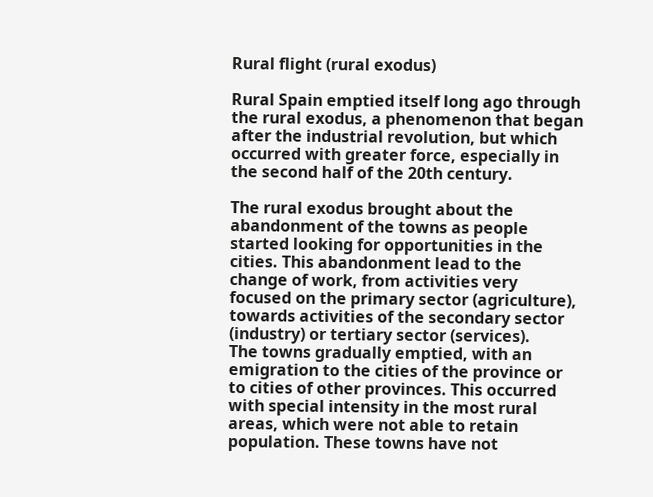Rural flight (rural exodus)

Rural Spain emptied itself long ago through the rural exodus, a phenomenon that began after the industrial revolution, but which occurred with greater force, especially in the second half of the 20th century.

The rural exodus brought about the abandonment of the towns as people started looking for opportunities in the cities. This abandonment lead to the change of work, from activities very focused on the primary sector (agriculture), towards activities of the secondary sector (industry) or tertiary sector (services).
The towns gradually emptied, with an emigration to the cities of the province or to cities of other provinces. This occurred with special intensity in the most rural areas, which were not able to retain population. These towns have not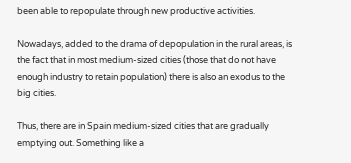been able to repopulate through new productive activities.

Nowadays, added to the drama of depopulation in the rural areas, is the fact that in most medium-sized cities (those that do not have enough industry to retain population) there is also an exodus to the big cities.

Thus, there are in Spain medium-sized cities that are gradually emptying out. Something like a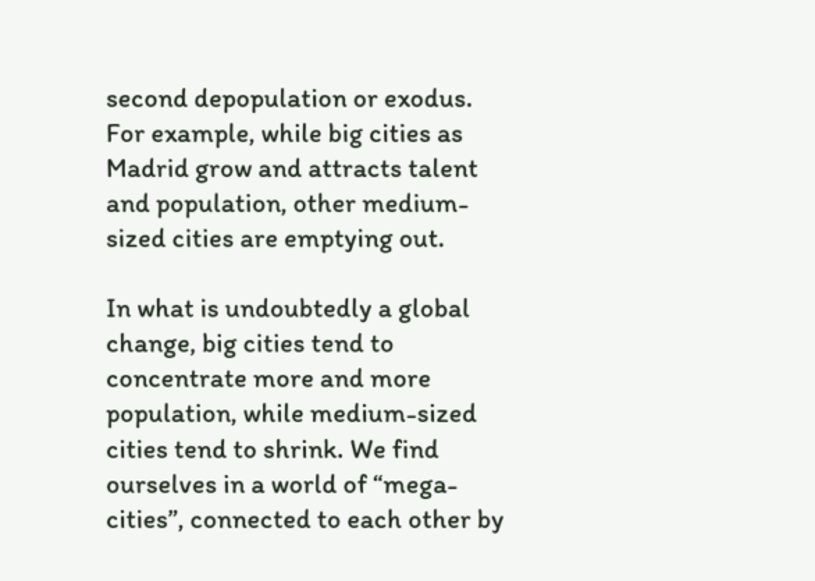second depopulation or exodus. For example, while big cities as Madrid grow and attracts talent and population, other medium-sized cities are emptying out.

In what is undoubtedly a global change, big cities tend to concentrate more and more population, while medium-sized cities tend to shrink. We find ourselves in a world of “mega-cities”, connected to each other by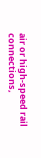air or high-speed rail connections,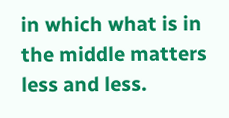in which what is in the middle matters less and less.